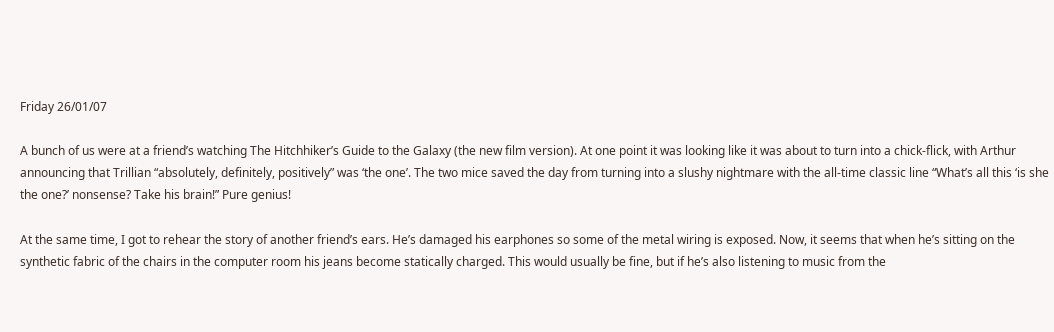Friday 26/01/07

A bunch of us were at a friend’s watching The Hitchhiker’s Guide to the Galaxy (the new film version). At one point it was looking like it was about to turn into a chick-flick, with Arthur announcing that Trillian “absolutely, definitely, positively” was ‘the one’. The two mice saved the day from turning into a slushy nightmare with the all-time classic line “What’s all this ‘is she the one?’ nonsense? Take his brain!” Pure genius!

At the same time, I got to rehear the story of another friend’s ears. He’s damaged his earphones so some of the metal wiring is exposed. Now, it seems that when he’s sitting on the synthetic fabric of the chairs in the computer room his jeans become statically charged. This would usually be fine, but if he’s also listening to music from the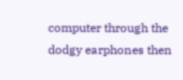computer through the dodgy earphones then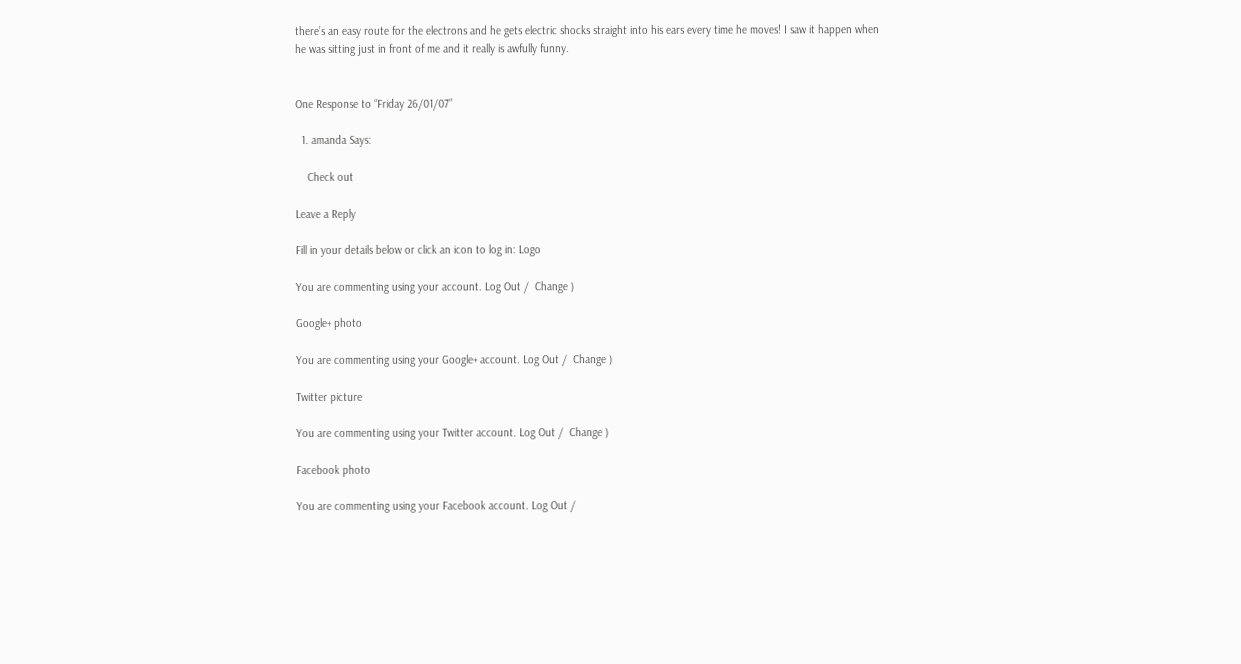there’s an easy route for the electrons and he gets electric shocks straight into his ears every time he moves! I saw it happen when he was sitting just in front of me and it really is awfully funny.


One Response to “Friday 26/01/07”

  1. amanda Says:

    Check out

Leave a Reply

Fill in your details below or click an icon to log in: Logo

You are commenting using your account. Log Out /  Change )

Google+ photo

You are commenting using your Google+ account. Log Out /  Change )

Twitter picture

You are commenting using your Twitter account. Log Out /  Change )

Facebook photo

You are commenting using your Facebook account. Log Out /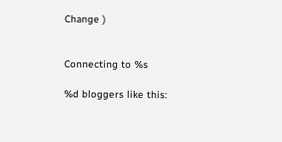Change )


Connecting to %s

%d bloggers like this: